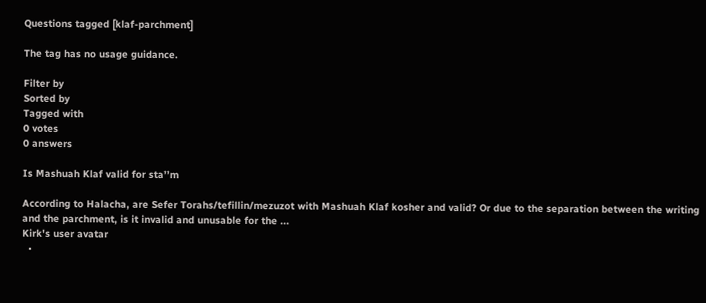Questions tagged [klaf-parchment]

The tag has no usage guidance.

Filter by
Sorted by
Tagged with
0 votes
0 answers

Is Mashuah Klaf valid for sta’’m

According to Halacha, are Sefer Torahs/tefillin/mezuzot with Mashuah Klaf kosher and valid? Or due to the separation between the writing and the parchment, is it invalid and unusable for the ...
Kirk's user avatar
  •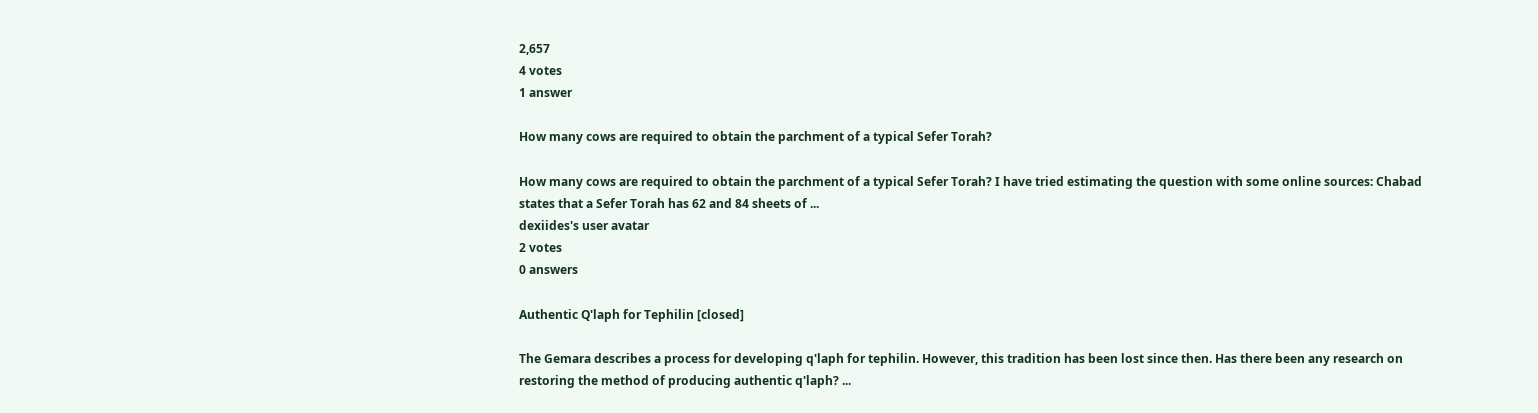2,657
4 votes
1 answer

How many cows are required to obtain the parchment of a typical Sefer Torah?

How many cows are required to obtain the parchment of a typical Sefer Torah? I have tried estimating the question with some online sources: Chabad states that a Sefer Torah has 62 and 84 sheets of ...
dexiides's user avatar
2 votes
0 answers

Authentic Q'laph for Tephilin [closed]

The Gemara describes a process for developing q'laph for tephilin. However, this tradition has been lost since then. Has there been any research on restoring the method of producing authentic q'laph? ...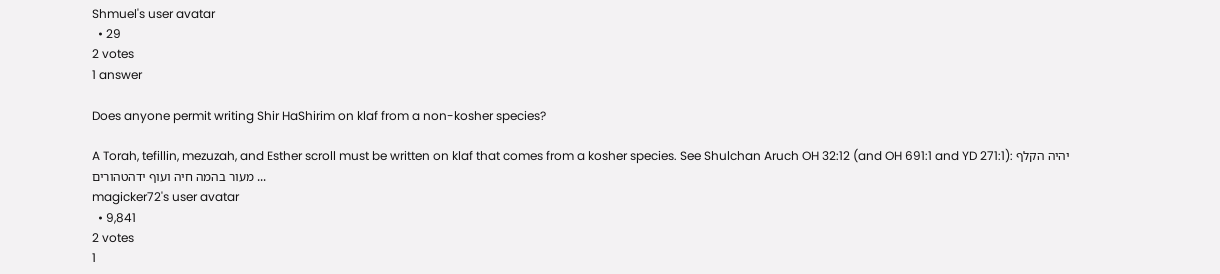Shmuel's user avatar
  • 29
2 votes
1 answer

Does anyone permit writing Shir HaShirim on klaf from a non-kosher species?

A Torah, tefillin, mezuzah, and Esther scroll must be written on klaf that comes from a kosher species. See Shulchan Aruch OH 32:12 (and OH 691:1 and YD 271:1): יהיה הקלף מעור בהמה חיה ועוף ידהטהורים ...
magicker72's user avatar
  • 9,841
2 votes
1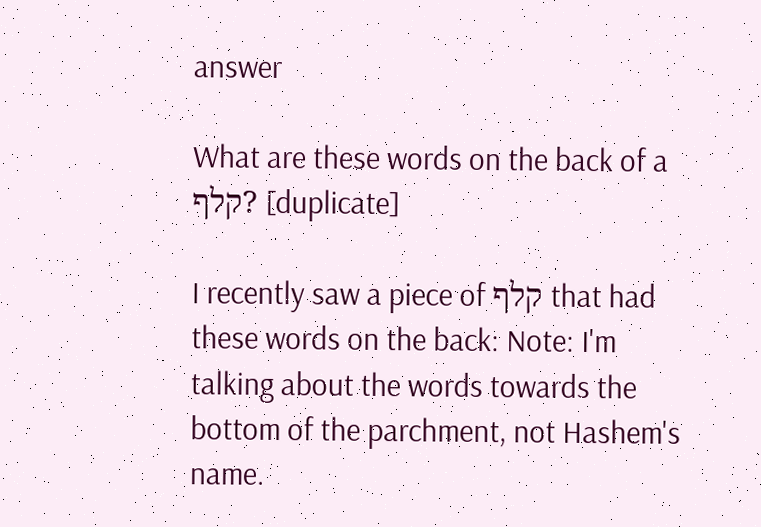answer

What are these words on the back of a קלף? [duplicate]

I recently saw a piece of קלף that had these words on the back: Note: I'm talking about the words towards the bottom of the parchment, not Hashem's name.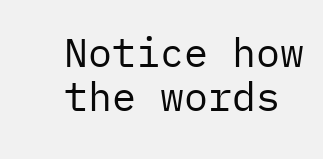Notice how the words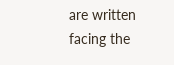are written facing the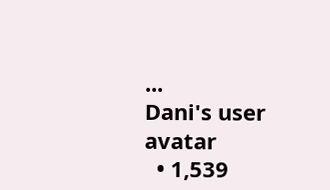...
Dani's user avatar
  • 1,539